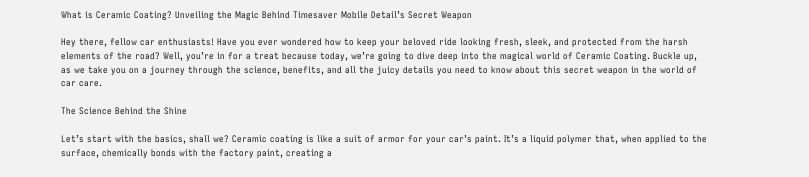What is Ceramic Coating? Unveiling the Magic Behind Timesaver Mobile Detail’s Secret Weapon

Hey there, fellow car enthusiasts! Have you ever wondered how to keep your beloved ride looking fresh, sleek, and protected from the harsh elements of the road? Well, you’re in for a treat because today, we’re going to dive deep into the magical world of Ceramic Coating. Buckle up, as we take you on a journey through the science, benefits, and all the juicy details you need to know about this secret weapon in the world of car care.

The Science Behind the Shine

Let’s start with the basics, shall we? Ceramic coating is like a suit of armor for your car’s paint. It’s a liquid polymer that, when applied to the surface, chemically bonds with the factory paint, creating a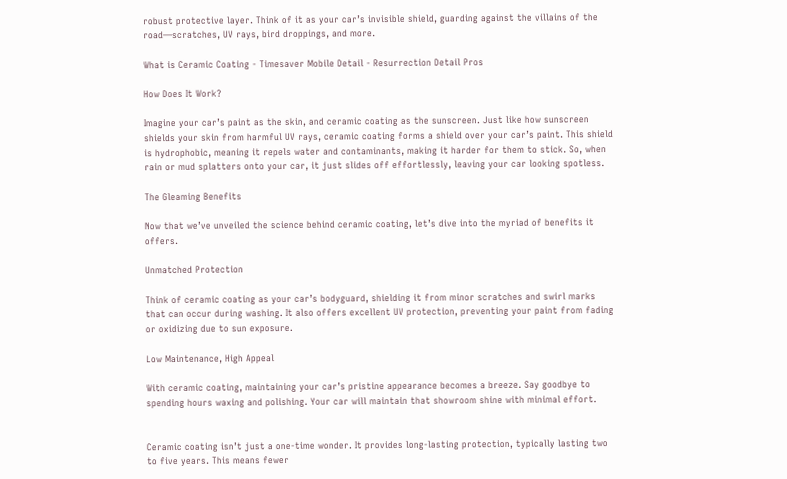robust protective layer. Think of it as your car’s invisible shield, guarding against the villains of the road—scratches, UV rays, bird droppings, and more.

What is Ceramic Coating - Timesaver Mobile Detail - Resurrection Detail Pros

How Does It Work?

Imagine your car’s paint as the skin, and ceramic coating as the sunscreen. Just like how sunscreen shields your skin from harmful UV rays, ceramic coating forms a shield over your car’s paint. This shield is hydrophobic, meaning it repels water and contaminants, making it harder for them to stick. So, when rain or mud splatters onto your car, it just slides off effortlessly, leaving your car looking spotless.

The Gleaming Benefits

Now that we’ve unveiled the science behind ceramic coating, let’s dive into the myriad of benefits it offers.

Unmatched Protection

Think of ceramic coating as your car’s bodyguard, shielding it from minor scratches and swirl marks that can occur during washing. It also offers excellent UV protection, preventing your paint from fading or oxidizing due to sun exposure.

Low Maintenance, High Appeal

With ceramic coating, maintaining your car’s pristine appearance becomes a breeze. Say goodbye to spending hours waxing and polishing. Your car will maintain that showroom shine with minimal effort.


Ceramic coating isn’t just a one-time wonder. It provides long-lasting protection, typically lasting two to five years. This means fewer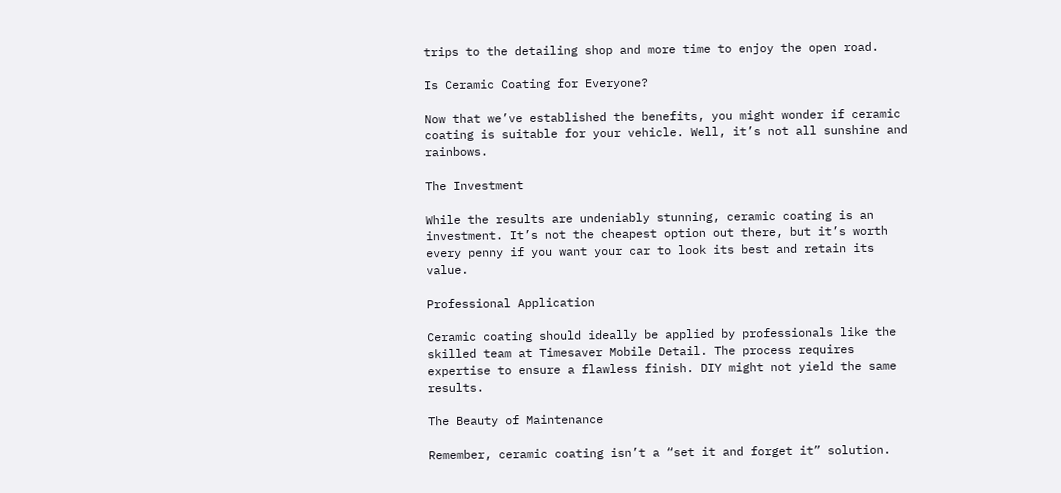trips to the detailing shop and more time to enjoy the open road.

Is Ceramic Coating for Everyone?

Now that we’ve established the benefits, you might wonder if ceramic coating is suitable for your vehicle. Well, it’s not all sunshine and rainbows.

The Investment

While the results are undeniably stunning, ceramic coating is an investment. It’s not the cheapest option out there, but it’s worth every penny if you want your car to look its best and retain its value.

Professional Application

Ceramic coating should ideally be applied by professionals like the skilled team at Timesaver Mobile Detail. The process requires expertise to ensure a flawless finish. DIY might not yield the same results.

The Beauty of Maintenance

Remember, ceramic coating isn’t a “set it and forget it” solution.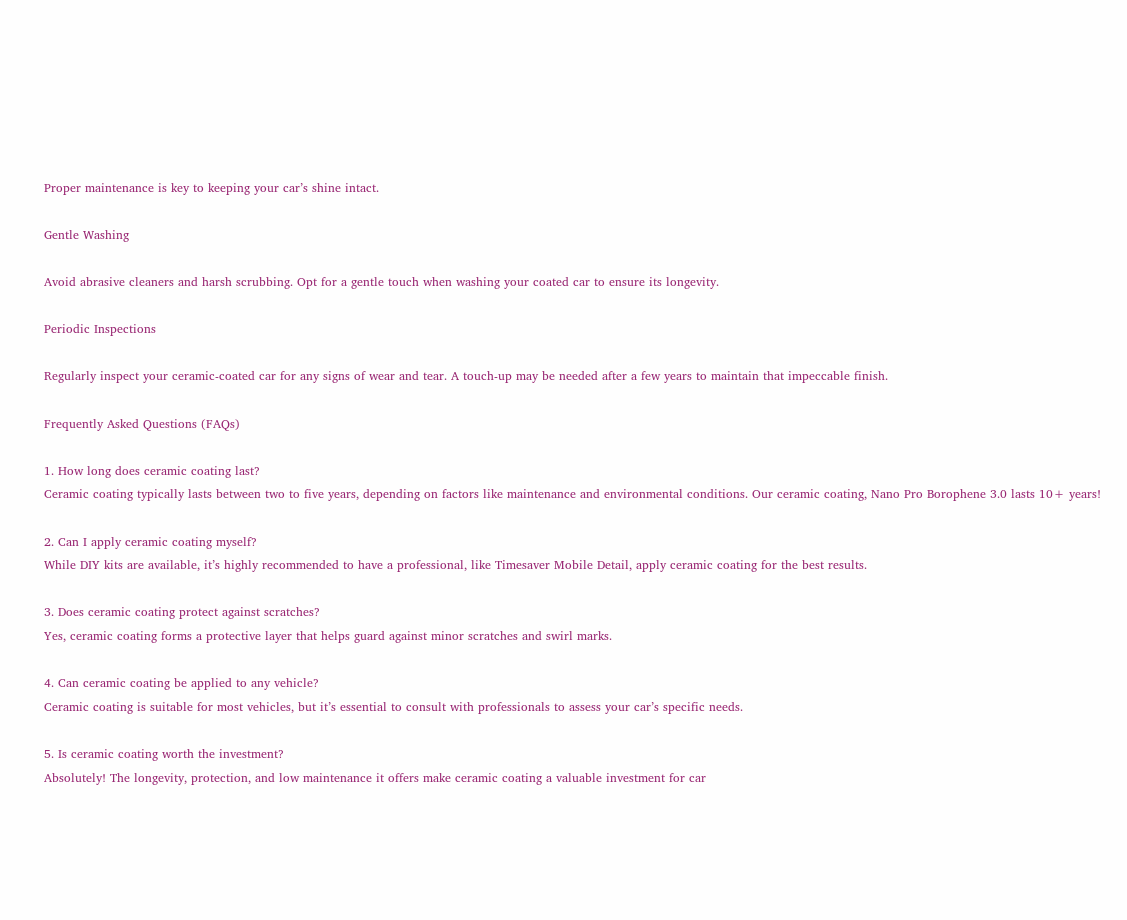Proper maintenance is key to keeping your car’s shine intact.

Gentle Washing

Avoid abrasive cleaners and harsh scrubbing. Opt for a gentle touch when washing your coated car to ensure its longevity.

Periodic Inspections

Regularly inspect your ceramic-coated car for any signs of wear and tear. A touch-up may be needed after a few years to maintain that impeccable finish.

Frequently Asked Questions (FAQs)

1. How long does ceramic coating last?
Ceramic coating typically lasts between two to five years, depending on factors like maintenance and environmental conditions. Our ceramic coating, Nano Pro Borophene 3.0 lasts 10+ years!

2. Can I apply ceramic coating myself?
While DIY kits are available, it’s highly recommended to have a professional, like Timesaver Mobile Detail, apply ceramic coating for the best results.

3. Does ceramic coating protect against scratches?
Yes, ceramic coating forms a protective layer that helps guard against minor scratches and swirl marks.

4. Can ceramic coating be applied to any vehicle?
Ceramic coating is suitable for most vehicles, but it’s essential to consult with professionals to assess your car’s specific needs.

5. Is ceramic coating worth the investment?
Absolutely! The longevity, protection, and low maintenance it offers make ceramic coating a valuable investment for car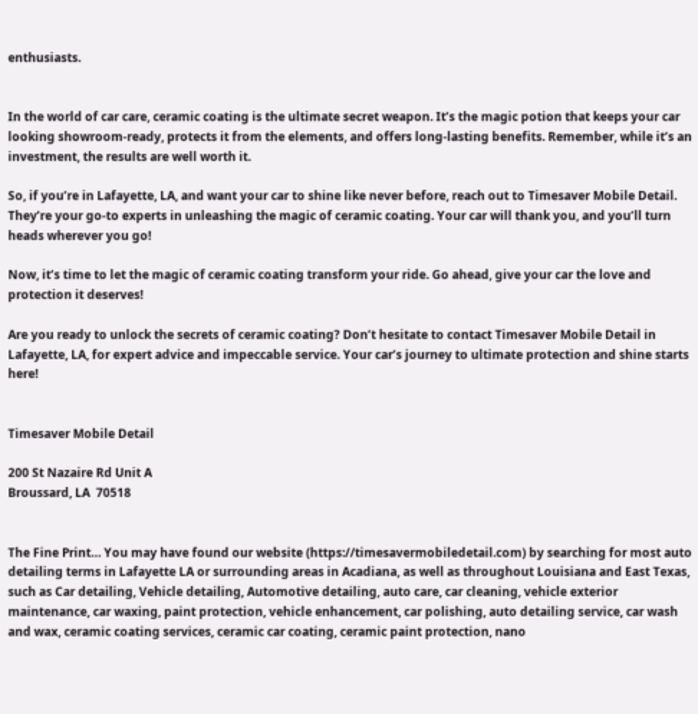enthusiasts.


In the world of car care, ceramic coating is the ultimate secret weapon. It’s the magic potion that keeps your car looking showroom-ready, protects it from the elements, and offers long-lasting benefits. Remember, while it’s an investment, the results are well worth it.

So, if you’re in Lafayette, LA, and want your car to shine like never before, reach out to Timesaver Mobile Detail. They’re your go-to experts in unleashing the magic of ceramic coating. Your car will thank you, and you’ll turn heads wherever you go!

Now, it’s time to let the magic of ceramic coating transform your ride. Go ahead, give your car the love and protection it deserves!

Are you ready to unlock the secrets of ceramic coating? Don’t hesitate to contact Timesaver Mobile Detail in Lafayette, LA, for expert advice and impeccable service. Your car’s journey to ultimate protection and shine starts here!


Timesaver Mobile Detail

200 St Nazaire Rd Unit A
Broussard, LA  70518


The Fine Print… You may have found our website (https://timesavermobiledetail.com) by searching for most auto detailing terms in Lafayette LA or surrounding areas in Acadiana, as well as throughout Louisiana and East Texas, such as Car detailing, Vehicle detailing, Automotive detailing, auto care, car cleaning, vehicle exterior maintenance, car waxing, paint protection, vehicle enhancement, car polishing, auto detailing service, car wash and wax, ceramic coating services, ceramic car coating, ceramic paint protection, nano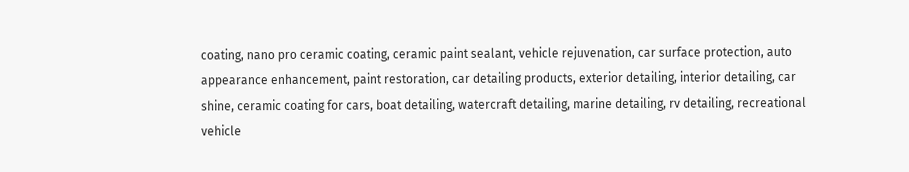coating, nano pro ceramic coating, ceramic paint sealant, vehicle rejuvenation, car surface protection, auto appearance enhancement, paint restoration, car detailing products, exterior detailing, interior detailing, car shine, ceramic coating for cars, boat detailing, watercraft detailing, marine detailing, rv detailing, recreational vehicle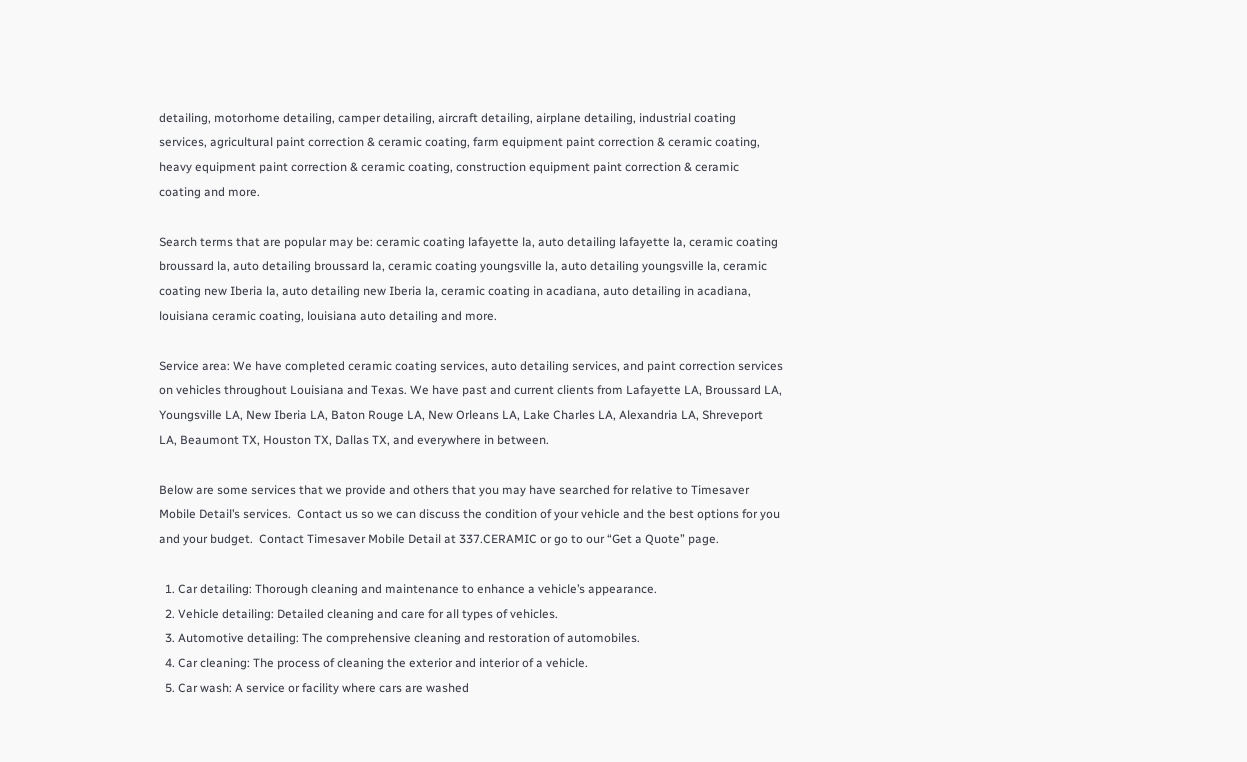detailing, motorhome detailing, camper detailing, aircraft detailing, airplane detailing, industrial coating services, agricultural paint correction & ceramic coating, farm equipment paint correction & ceramic coating, heavy equipment paint correction & ceramic coating, construction equipment paint correction & ceramic coating and more.

Search terms that are popular may be: ceramic coating lafayette la, auto detailing lafayette la, ceramic coating broussard la, auto detailing broussard la, ceramic coating youngsville la, auto detailing youngsville la, ceramic coating new Iberia la, auto detailing new Iberia la, ceramic coating in acadiana, auto detailing in acadiana, louisiana ceramic coating, louisiana auto detailing and more.

Service area: We have completed ceramic coating services, auto detailing services, and paint correction services on vehicles throughout Louisiana and Texas. We have past and current clients from Lafayette LA, Broussard LA, Youngsville LA, New Iberia LA, Baton Rouge LA, New Orleans LA, Lake Charles LA, Alexandria LA, Shreveport LA, Beaumont TX, Houston TX, Dallas TX, and everywhere in between.

Below are some services that we provide and others that you may have searched for relative to Timesaver Mobile Detail’s services.  Contact us so we can discuss the condition of your vehicle and the best options for you and your budget.  Contact Timesaver Mobile Detail at 337.CERAMIC or go to our “Get a Quote” page.

  1. Car detailing: Thorough cleaning and maintenance to enhance a vehicle’s appearance.
  2. Vehicle detailing: Detailed cleaning and care for all types of vehicles.
  3. Automotive detailing: The comprehensive cleaning and restoration of automobiles.
  4. Car cleaning: The process of cleaning the exterior and interior of a vehicle.
  5. Car wash: A service or facility where cars are washed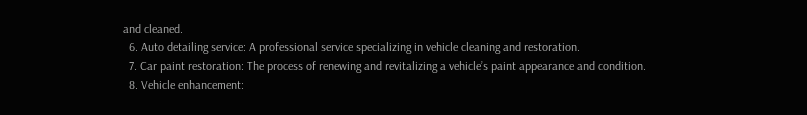and cleaned.
  6. Auto detailing service: A professional service specializing in vehicle cleaning and restoration.
  7. Car paint restoration: The process of renewing and revitalizing a vehicle’s paint appearance and condition.
  8. Vehicle enhancement: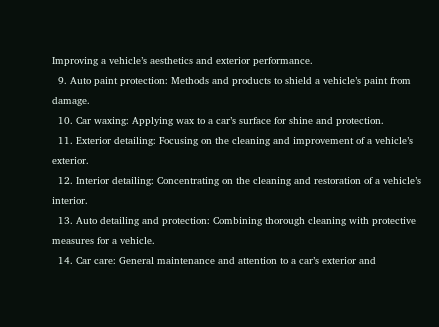Improving a vehicle’s aesthetics and exterior performance.
  9. Auto paint protection: Methods and products to shield a vehicle’s paint from damage.
  10. Car waxing: Applying wax to a car’s surface for shine and protection.
  11. Exterior detailing: Focusing on the cleaning and improvement of a vehicle’s exterior.
  12. Interior detailing: Concentrating on the cleaning and restoration of a vehicle’s interior.
  13. Auto detailing and protection: Combining thorough cleaning with protective measures for a vehicle.
  14. Car care: General maintenance and attention to a car’s exterior and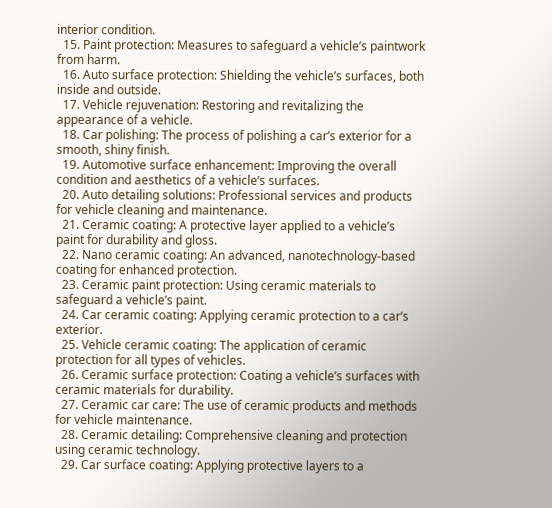interior condition.
  15. Paint protection: Measures to safeguard a vehicle’s paintwork from harm.
  16. Auto surface protection: Shielding the vehicle’s surfaces, both inside and outside.
  17. Vehicle rejuvenation: Restoring and revitalizing the appearance of a vehicle.
  18. Car polishing: The process of polishing a car’s exterior for a smooth, shiny finish.
  19. Automotive surface enhancement: Improving the overall condition and aesthetics of a vehicle’s surfaces.
  20. Auto detailing solutions: Professional services and products for vehicle cleaning and maintenance.
  21. Ceramic coating: A protective layer applied to a vehicle’s paint for durability and gloss.
  22. Nano ceramic coating: An advanced, nanotechnology-based coating for enhanced protection.
  23. Ceramic paint protection: Using ceramic materials to safeguard a vehicle’s paint.
  24. Car ceramic coating: Applying ceramic protection to a car’s exterior.
  25. Vehicle ceramic coating: The application of ceramic protection for all types of vehicles.
  26. Ceramic surface protection: Coating a vehicle’s surfaces with ceramic materials for durability.
  27. Ceramic car care: The use of ceramic products and methods for vehicle maintenance.
  28. Ceramic detailing: Comprehensive cleaning and protection using ceramic technology.
  29. Car surface coating: Applying protective layers to a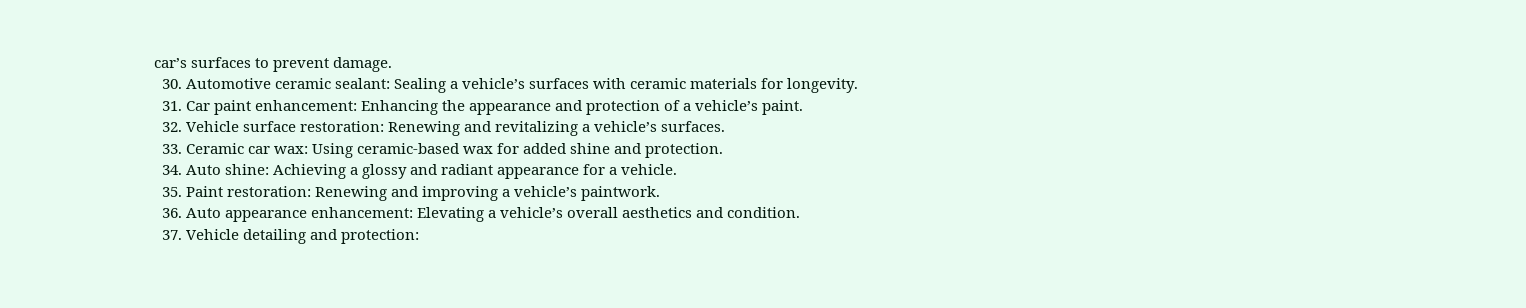car’s surfaces to prevent damage.
  30. Automotive ceramic sealant: Sealing a vehicle’s surfaces with ceramic materials for longevity.
  31. Car paint enhancement: Enhancing the appearance and protection of a vehicle’s paint.
  32. Vehicle surface restoration: Renewing and revitalizing a vehicle’s surfaces.
  33. Ceramic car wax: Using ceramic-based wax for added shine and protection.
  34. Auto shine: Achieving a glossy and radiant appearance for a vehicle.
  35. Paint restoration: Renewing and improving a vehicle’s paintwork.
  36. Auto appearance enhancement: Elevating a vehicle’s overall aesthetics and condition.
  37. Vehicle detailing and protection: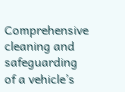Comprehensive cleaning and safeguarding of a vehicle’s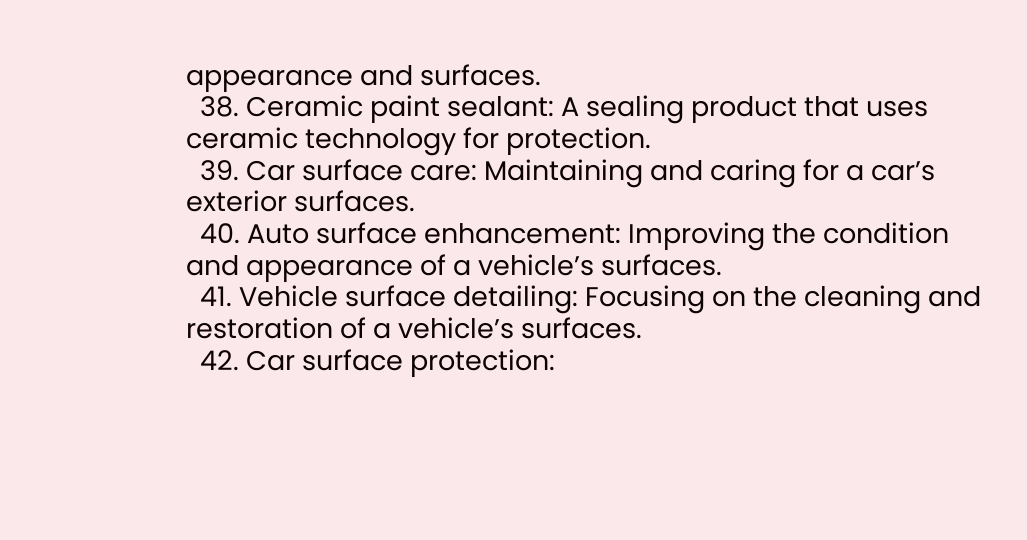appearance and surfaces.
  38. Ceramic paint sealant: A sealing product that uses ceramic technology for protection.
  39. Car surface care: Maintaining and caring for a car’s exterior surfaces.
  40. Auto surface enhancement: Improving the condition and appearance of a vehicle’s surfaces.
  41. Vehicle surface detailing: Focusing on the cleaning and restoration of a vehicle’s surfaces.
  42. Car surface protection: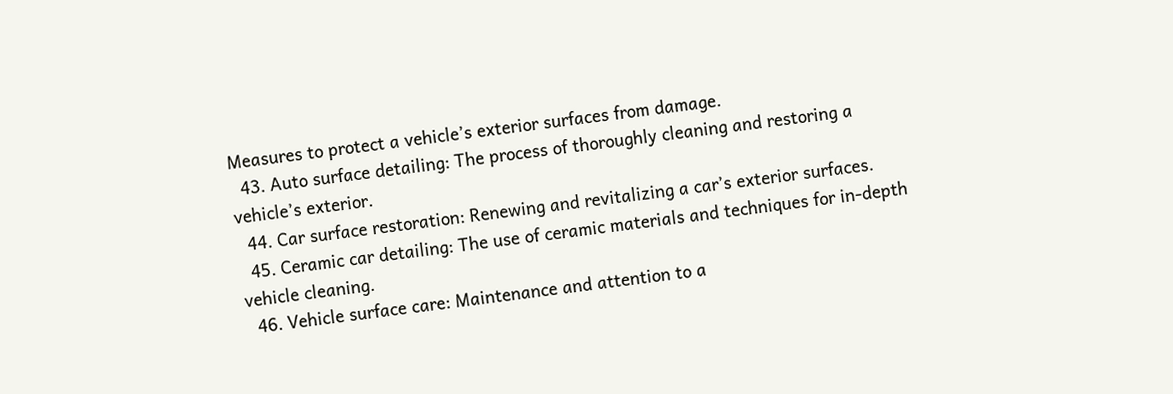Measures to protect a vehicle’s exterior surfaces from damage.
  43. Auto surface detailing: The process of thoroughly cleaning and restoring a vehicle’s exterior.
  44. Car surface restoration: Renewing and revitalizing a car’s exterior surfaces.
  45. Ceramic car detailing: The use of ceramic materials and techniques for in-depth vehicle cleaning.
  46. Vehicle surface care: Maintenance and attention to a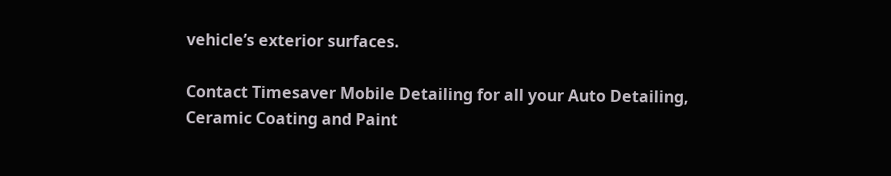vehicle’s exterior surfaces.

Contact Timesaver Mobile Detailing for all your Auto Detailing, Ceramic Coating and Paint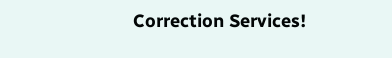Correction Services!